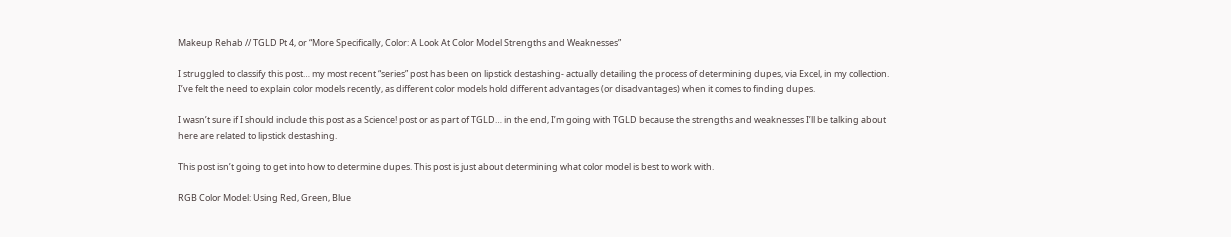Makeup Rehab // TGLD Pt 4, or “More Specifically, Color: A Look At Color Model Strengths and Weaknesses”

I struggled to classify this post… my most recent “series” post has been on lipstick destashing- actually detailing the process of determining dupes, via Excel, in my collection. I’ve felt the need to explain color models recently, as different color models hold different advantages (or disadvantages) when it comes to finding dupes.

I wasn’t sure if I should include this post as a Science! post or as part of TGLD… in the end, I’m going with TGLD because the strengths and weaknesses I’ll be talking about here are related to lipstick destashing.

This post isn’t going to get into how to determine dupes. This post is just about determining what color model is best to work with.

RGB Color Model: Using Red, Green, Blue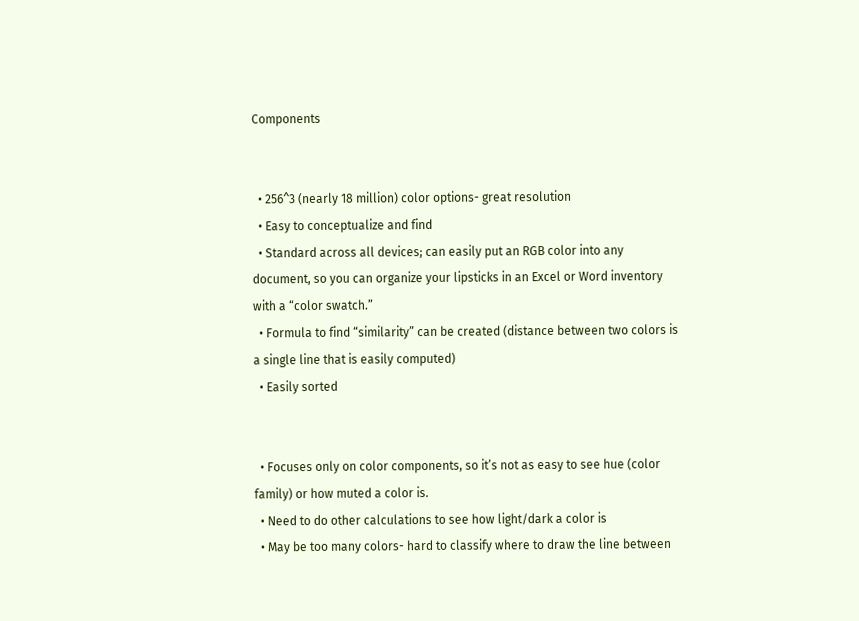Components


  • 256^3 (nearly 18 million) color options- great resolution
  • Easy to conceptualize and find
  • Standard across all devices; can easily put an RGB color into any document, so you can organize your lipsticks in an Excel or Word inventory with a “color swatch.”
  • Formula to find “similarity” can be created (distance between two colors is a single line that is easily computed)
  • Easily sorted


  • Focuses only on color components, so it’s not as easy to see hue (color family) or how muted a color is.
  • Need to do other calculations to see how light/dark a color is
  • May be too many colors- hard to classify where to draw the line between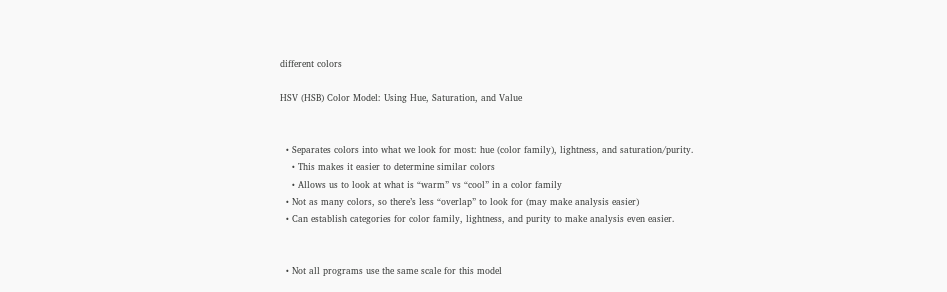different colors

HSV (HSB) Color Model: Using Hue, Saturation, and Value


  • Separates colors into what we look for most: hue (color family), lightness, and saturation/purity.
    • This makes it easier to determine similar colors
    • Allows us to look at what is “warm” vs “cool” in a color family
  • Not as many colors, so there’s less “overlap” to look for (may make analysis easier)
  • Can establish categories for color family, lightness, and purity to make analysis even easier.


  • Not all programs use the same scale for this model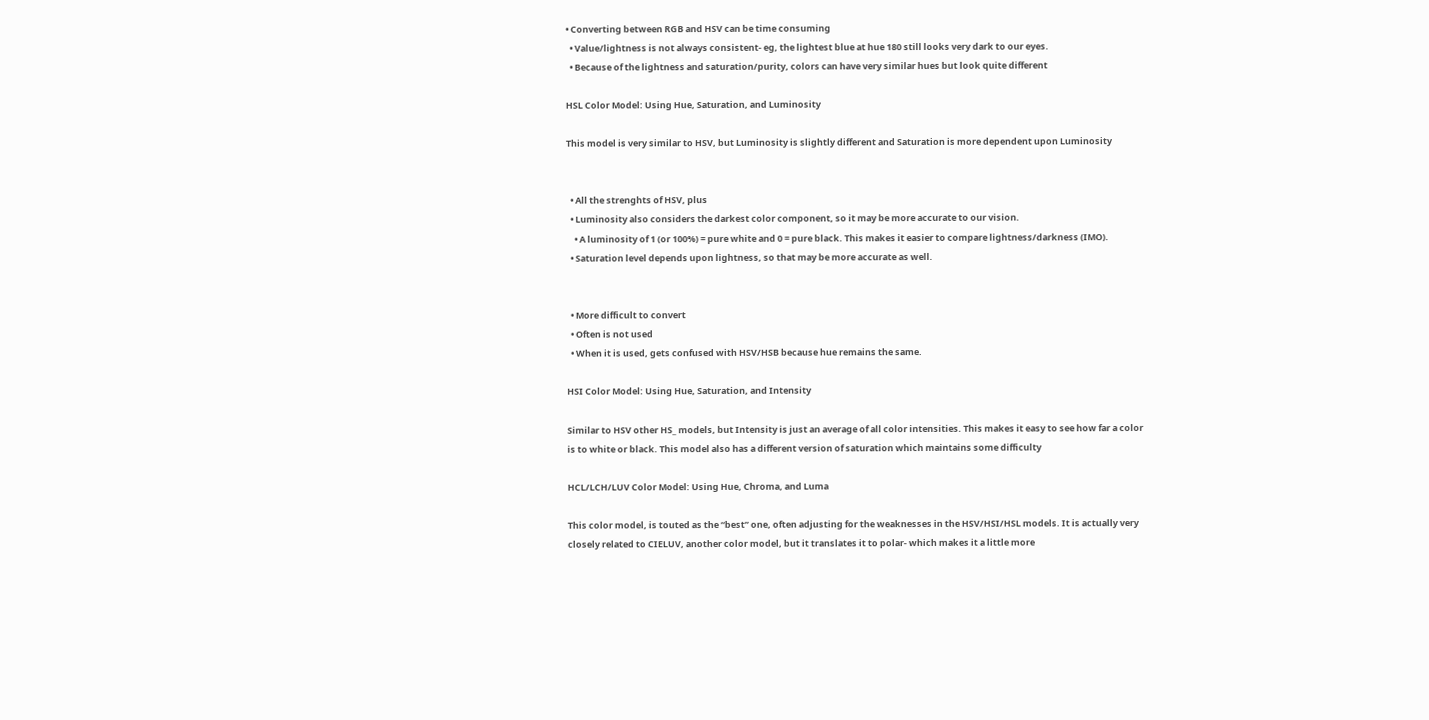• Converting between RGB and HSV can be time consuming
  • Value/lightness is not always consistent- eg, the lightest blue at hue 180 still looks very dark to our eyes.
  • Because of the lightness and saturation/purity, colors can have very similar hues but look quite different

HSL Color Model: Using Hue, Saturation, and Luminosity

This model is very similar to HSV, but Luminosity is slightly different and Saturation is more dependent upon Luminosity


  • All the strenghts of HSV, plus
  • Luminosity also considers the darkest color component, so it may be more accurate to our vision.
    • A luminosity of 1 (or 100%) = pure white and 0 = pure black. This makes it easier to compare lightness/darkness (IMO).
  • Saturation level depends upon lightness, so that may be more accurate as well.


  • More difficult to convert
  • Often is not used
  • When it is used, gets confused with HSV/HSB because hue remains the same.

HSI Color Model: Using Hue, Saturation, and Intensity

Similar to HSV other HS_ models, but Intensity is just an average of all color intensities. This makes it easy to see how far a color is to white or black. This model also has a different version of saturation which maintains some difficulty

HCL/LCH/LUV Color Model: Using Hue, Chroma, and Luma

This color model, is touted as the “best” one, often adjusting for the weaknesses in the HSV/HSI/HSL models. It is actually very closely related to CIELUV, another color model, but it translates it to polar- which makes it a little more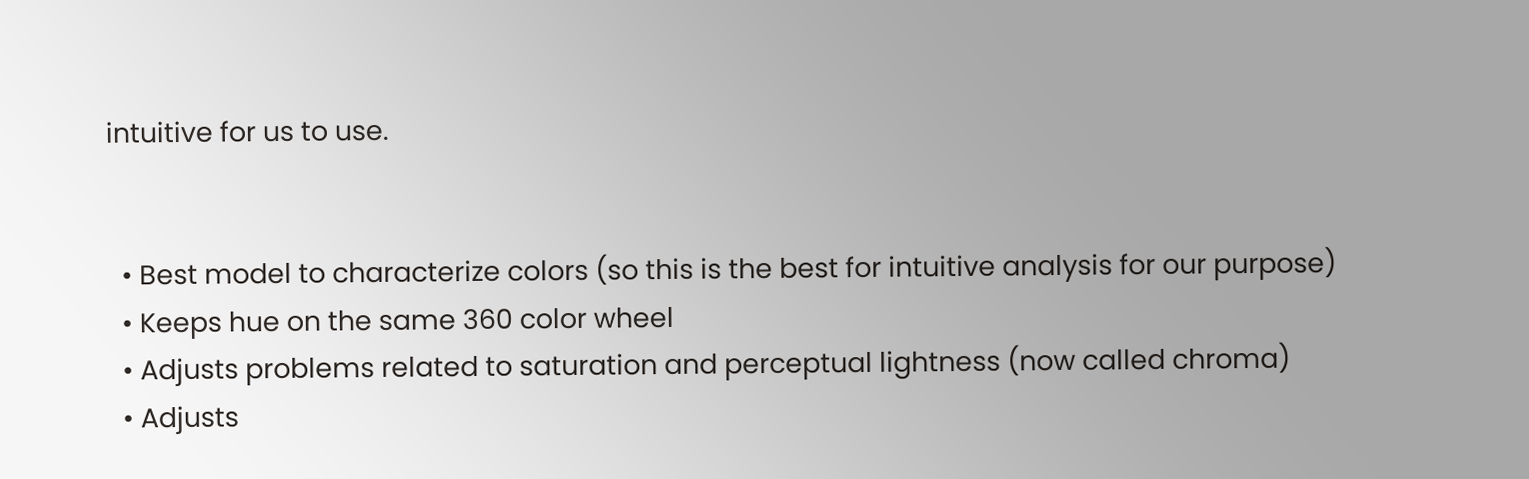intuitive for us to use.


  • Best model to characterize colors (so this is the best for intuitive analysis for our purpose)
  • Keeps hue on the same 360 color wheel
  • Adjusts problems related to saturation and perceptual lightness (now called chroma)
  • Adjusts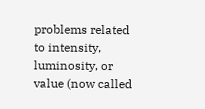problems related to intensity, luminosity, or value (now called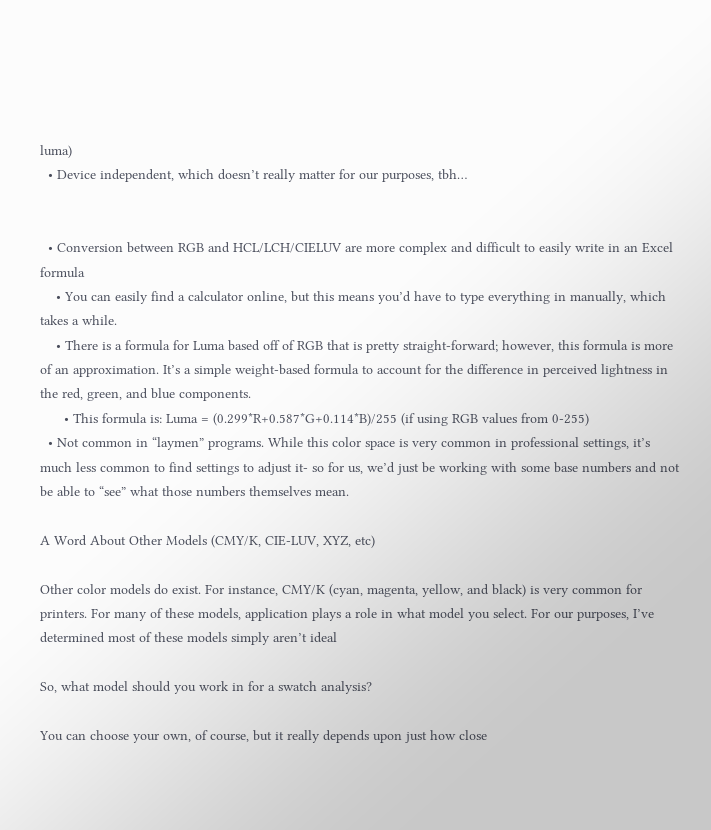luma)
  • Device independent, which doesn’t really matter for our purposes, tbh…


  • Conversion between RGB and HCL/LCH/CIELUV are more complex and difficult to easily write in an Excel formula
    • You can easily find a calculator online, but this means you’d have to type everything in manually, which takes a while.
    • There is a formula for Luma based off of RGB that is pretty straight-forward; however, this formula is more of an approximation. It’s a simple weight-based formula to account for the difference in perceived lightness in the red, green, and blue components.
      • This formula is: Luma = (0.299*R+0.587*G+0.114*B)/255 (if using RGB values from 0-255)
  • Not common in “laymen” programs. While this color space is very common in professional settings, it’s much less common to find settings to adjust it- so for us, we’d just be working with some base numbers and not be able to “see” what those numbers themselves mean.

A Word About Other Models (CMY/K, CIE-LUV, XYZ, etc)

Other color models do exist. For instance, CMY/K (cyan, magenta, yellow, and black) is very common for printers. For many of these models, application plays a role in what model you select. For our purposes, I’ve determined most of these models simply aren’t ideal

So, what model should you work in for a swatch analysis?

You can choose your own, of course, but it really depends upon just how close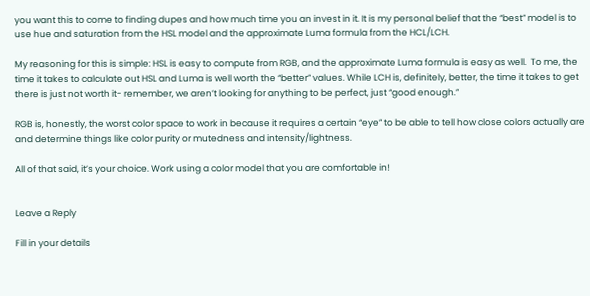you want this to come to finding dupes and how much time you an invest in it. It is my personal belief that the “best” model is to use hue and saturation from the HSL model and the approximate Luma formula from the HCL/LCH.

My reasoning for this is simple: HSL is easy to compute from RGB, and the approximate Luma formula is easy as well.  To me, the time it takes to calculate out HSL and Luma is well worth the “better” values. While LCH is, definitely, better, the time it takes to get there is just not worth it- remember, we aren’t looking for anything to be perfect, just “good enough.”

RGB is, honestly, the worst color space to work in because it requires a certain “eye” to be able to tell how close colors actually are and determine things like color purity or mutedness and intensity/lightness.

All of that said, it’s your choice. Work using a color model that you are comfortable in!


Leave a Reply

Fill in your details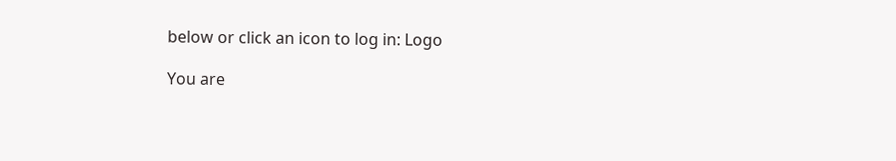below or click an icon to log in: Logo

You are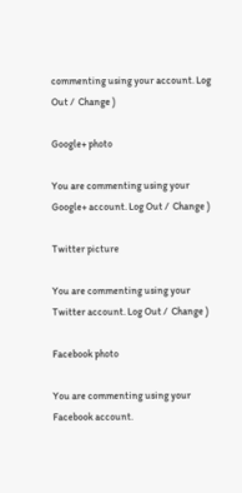commenting using your account. Log Out /  Change )

Google+ photo

You are commenting using your Google+ account. Log Out /  Change )

Twitter picture

You are commenting using your Twitter account. Log Out /  Change )

Facebook photo

You are commenting using your Facebook account.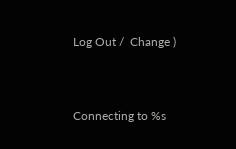Log Out /  Change )


Connecting to %s